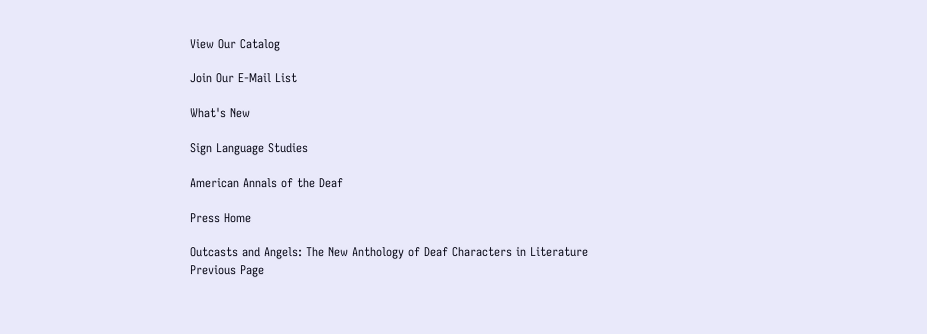View Our Catalog

Join Our E-Mail List

What's New

Sign Language Studies

American Annals of the Deaf

Press Home

Outcasts and Angels: The New Anthology of Deaf Characters in Literature
Previous Page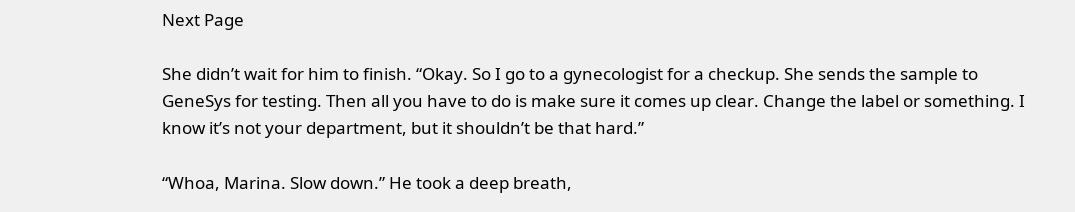Next Page

She didn’t wait for him to finish. “Okay. So I go to a gynecologist for a checkup. She sends the sample to GeneSys for testing. Then all you have to do is make sure it comes up clear. Change the label or something. I know it’s not your department, but it shouldn’t be that hard.”

“Whoa, Marina. Slow down.” He took a deep breath,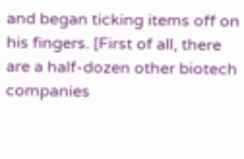and began ticking items off on his fingers. [First of all, there are a half-dozen other biotech companies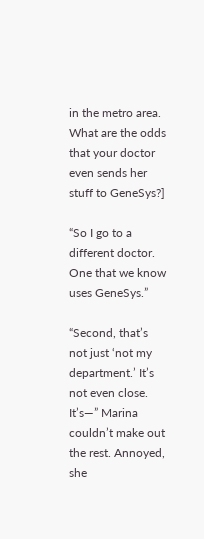in the metro area. What are the odds that your doctor even sends her stuff to GeneSys?]

“So I go to a different doctor. One that we know uses GeneSys.”

“Second, that’s not just ‘not my department.’ It’s not even close. It’s—” Marina couldn’t make out the rest. Annoyed, she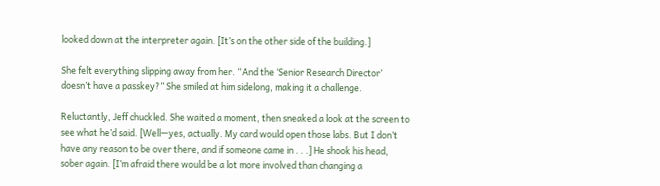looked down at the interpreter again. [It’s on the other side of the building.]

She felt everything slipping away from her. “And the ‘Senior Research Director’ doesn’t have a passkey?” She smiled at him sidelong, making it a challenge.

Reluctantly, Jeff chuckled. She waited a moment, then sneaked a look at the screen to see what he’d said. [Well—yes, actually. My card would open those labs. But I don’t have any reason to be over there, and if someone came in . . .] He shook his head, sober again. [I’m afraid there would be a lot more involved than changing a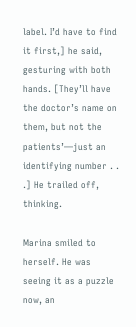label. I’d have to find it first,] he said, gesturing with both hands. [They’ll have the doctor’s name on them, but not the patients’—just an identifying number . . .] He trailed off, thinking.

Marina smiled to herself. He was seeing it as a puzzle now, an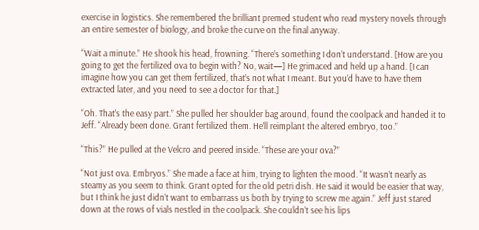exercise in logistics. She remembered the brilliant premed student who read mystery novels through an entire semester of biology, and broke the curve on the final anyway.

“Wait a minute.” He shook his head, frowning. “There’s something I don’t understand. [How are you going to get the fertilized ova to begin with? No, wait—] He grimaced and held up a hand. [I can imagine how you can get them fertilized, that’s not what I meant. But you’d have to have them extracted later, and you need to see a doctor for that.]

“Oh. That’s the easy part.” She pulled her shoulder bag around, found the coolpack and handed it to Jeff. “Already been done. Grant fertilized them. He’ll reimplant the altered embryo, too.”

“This?” He pulled at the Velcro and peered inside. “These are your ova?”

“Not just ova. Embryos.” She made a face at him, trying to lighten the mood. “It wasn’t nearly as steamy as you seem to think. Grant opted for the old petri dish. He said it would be easier that way, but I think he just didn’t want to embarrass us both by trying to screw me again.” Jeff just stared down at the rows of vials nestled in the coolpack. She couldn’t see his lips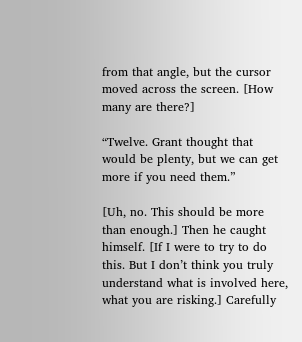from that angle, but the cursor moved across the screen. [How many are there?]

“Twelve. Grant thought that would be plenty, but we can get more if you need them.”

[Uh, no. This should be more than enough.] Then he caught himself. [If I were to try to do this. But I don’t think you truly understand what is involved here, what you are risking.] Carefully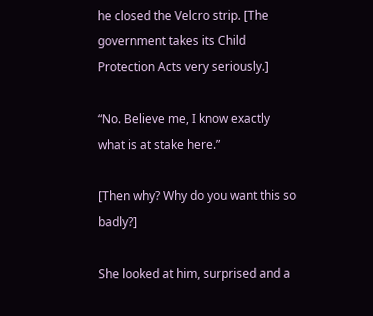he closed the Velcro strip. [The government takes its Child Protection Acts very seriously.]

“No. Believe me, I know exactly what is at stake here.”

[Then why? Why do you want this so badly?]

She looked at him, surprised and a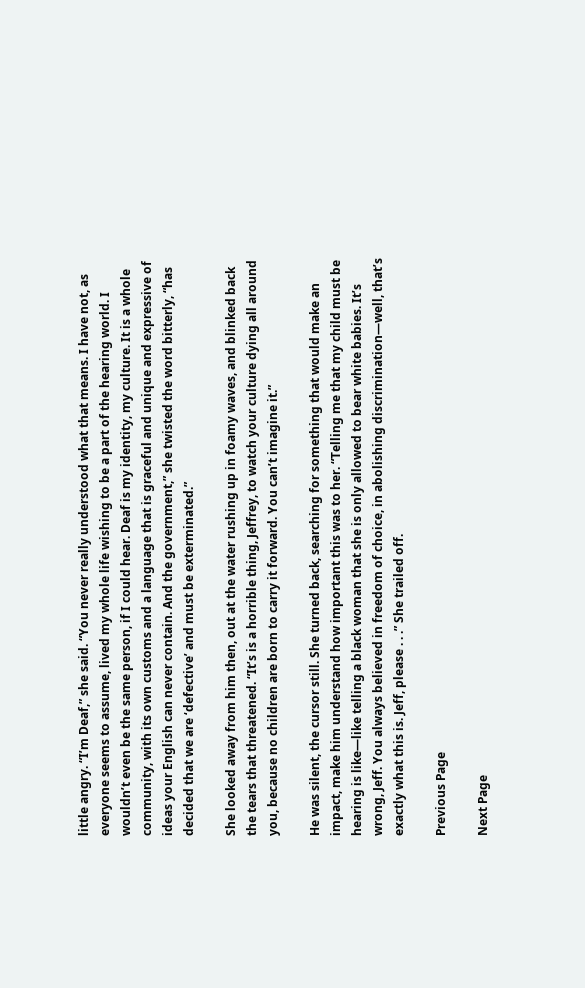little angry. “I’m Deaf,” she said. “You never really understood what that means. I have not, as everyone seems to assume, lived my whole life wishing to be a part of the hearing world. I wouldn’t even be the same person, if I could hear. Deaf is my identity, my culture. It is a whole community, with its own customs and a language that is graceful and unique and expressive of ideas your English can never contain. And the government,” she twisted the word bitterly, “has decided that we are ‘defective’ and must be exterminated.”

She looked away from him then, out at the water rushing up in foamy waves, and blinked back the tears that threatened. “It’s is a horrible thing, Jeffrey, to watch your culture dying all around you, because no children are born to carry it forward. You can’t imagine it.”

He was silent, the cursor still. She turned back, searching for something that would make an impact, make him understand how important this was to her. “Telling me that my child must be hearing is like—like telling a black woman that she is only allowed to bear white babies. It’s wrong, Jeff. You always believed in freedom of choice, in abolishing discrimination—well, that’s exactly what this is. Jeff, please . . .” She trailed off.

Previous Page

Next Page